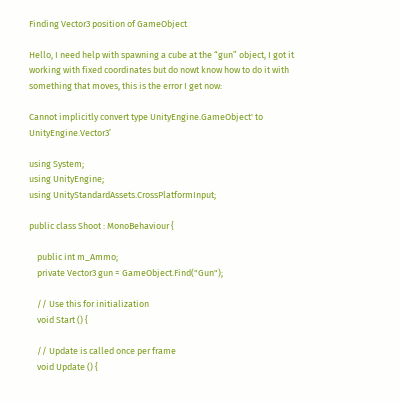Finding Vector3 position of GameObject

Hello, I need help with spawning a cube at the “gun” object, I got it working with fixed coordinates but do nowt know how to do it with something that moves, this is the error I get now:

Cannot implicitly convert type UnityEngine.GameObject' to UnityEngine.Vector3’

using System;
using UnityEngine;
using UnityStandardAssets.CrossPlatformInput;

public class Shoot : MonoBehaviour {

    public int m_Ammo;
    private Vector3 gun = GameObject.Find("Gun");

    // Use this for initialization
    void Start () {

    // Update is called once per frame
    void Update () {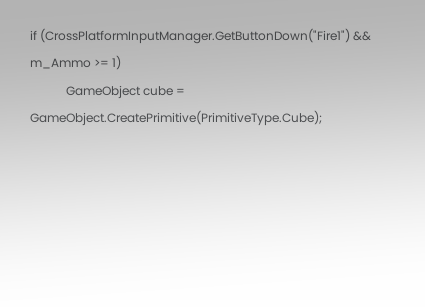if (CrossPlatformInputManager.GetButtonDown("Fire1") && m_Ammo >= 1)
            GameObject cube = GameObject.CreatePrimitive(PrimitiveType.Cube);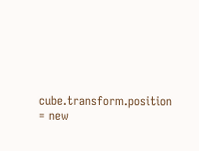cube.transform.position = new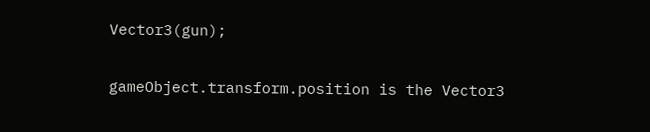Vector3(gun);

gameObject.transform.position is the Vector3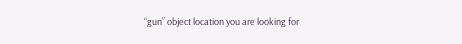“gun” object location you are looking for